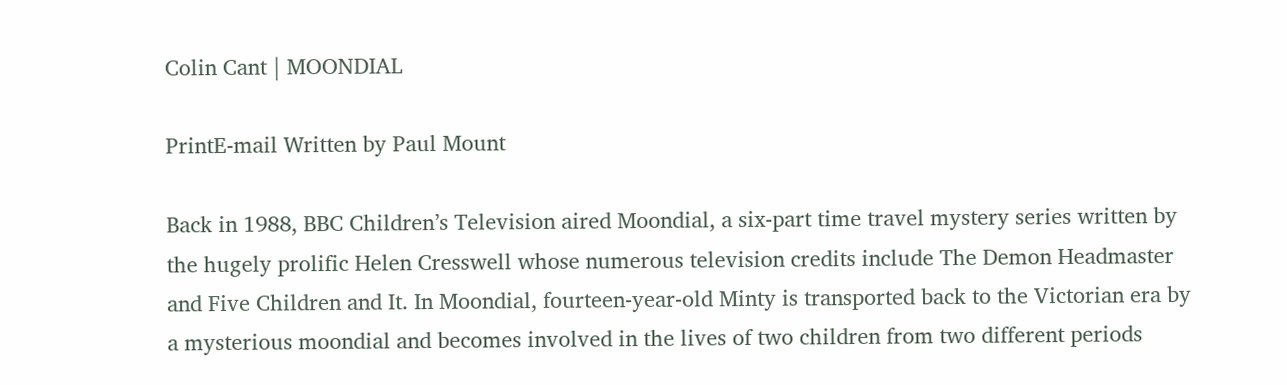Colin Cant | MOONDIAL

PrintE-mail Written by Paul Mount

Back in 1988, BBC Children’s Television aired Moondial, a six-part time travel mystery series written by the hugely prolific Helen Cresswell whose numerous television credits include The Demon Headmaster and Five Children and It. In Moondial, fourteen-year-old Minty is transported back to the Victorian era by a mysterious moondial and becomes involved in the lives of two children from two different periods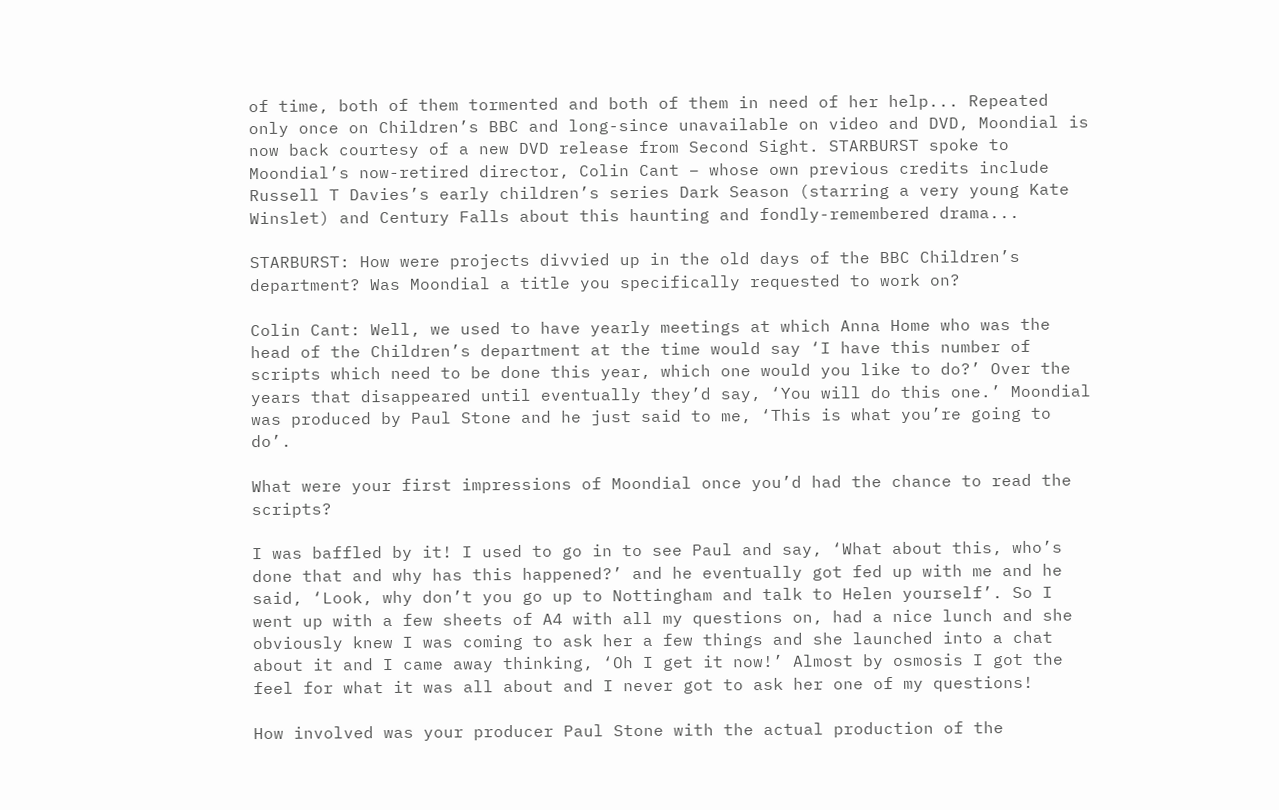of time, both of them tormented and both of them in need of her help... Repeated only once on Children’s BBC and long-since unavailable on video and DVD, Moondial is now back courtesy of a new DVD release from Second Sight. STARBURST spoke to Moondial’s now-retired director, Colin Cant – whose own previous credits include Russell T Davies’s early children’s series Dark Season (starring a very young Kate Winslet) and Century Falls about this haunting and fondly-remembered drama...

STARBURST: How were projects divvied up in the old days of the BBC Children’s department? Was Moondial a title you specifically requested to work on?

Colin Cant: Well, we used to have yearly meetings at which Anna Home who was the head of the Children’s department at the time would say ‘I have this number of scripts which need to be done this year, which one would you like to do?’ Over the years that disappeared until eventually they’d say, ‘You will do this one.’ Moondial was produced by Paul Stone and he just said to me, ‘This is what you’re going to do’.

What were your first impressions of Moondial once you’d had the chance to read the scripts?

I was baffled by it! I used to go in to see Paul and say, ‘What about this, who’s done that and why has this happened?’ and he eventually got fed up with me and he said, ‘Look, why don’t you go up to Nottingham and talk to Helen yourself’. So I went up with a few sheets of A4 with all my questions on, had a nice lunch and she obviously knew I was coming to ask her a few things and she launched into a chat about it and I came away thinking, ‘Oh I get it now!’ Almost by osmosis I got the feel for what it was all about and I never got to ask her one of my questions!

How involved was your producer Paul Stone with the actual production of the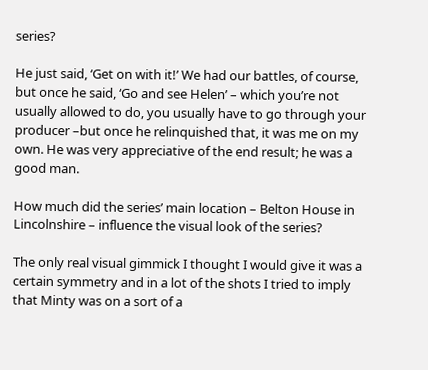series?

He just said, ‘Get on with it!’ We had our battles, of course, but once he said, ‘Go and see Helen’ – which you’re not usually allowed to do, you usually have to go through your producer –but once he relinquished that, it was me on my own. He was very appreciative of the end result; he was a good man.

How much did the series’ main location – Belton House in Lincolnshire – influence the visual look of the series?

The only real visual gimmick I thought I would give it was a certain symmetry and in a lot of the shots I tried to imply that Minty was on a sort of a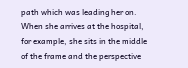path which was leading her on. When she arrives at the hospital, for example, she sits in the middle of the frame and the perspective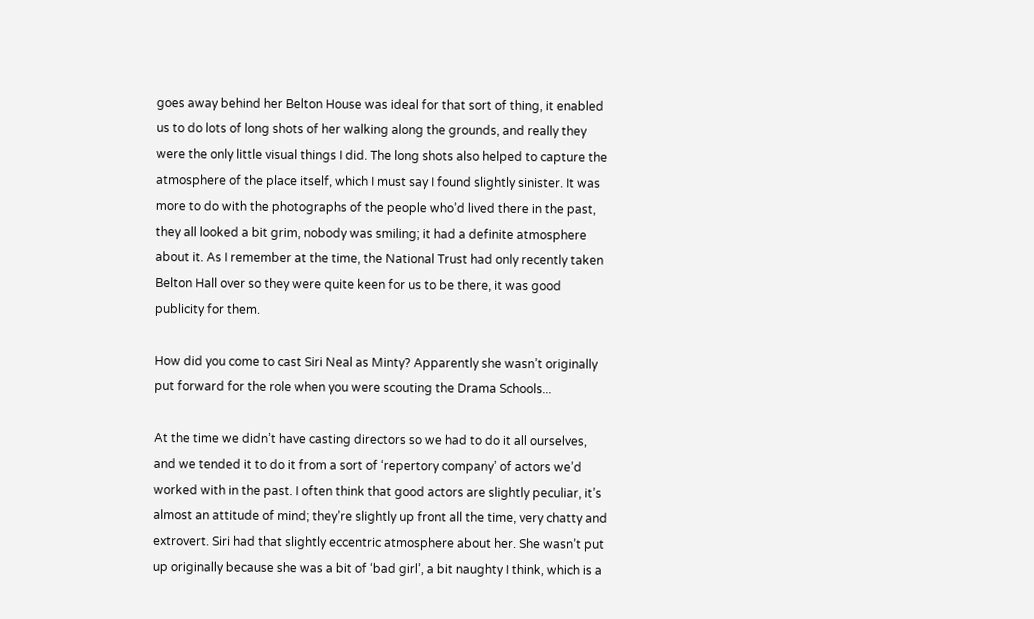goes away behind her Belton House was ideal for that sort of thing, it enabled us to do lots of long shots of her walking along the grounds, and really they were the only little visual things I did. The long shots also helped to capture the atmosphere of the place itself, which I must say I found slightly sinister. It was more to do with the photographs of the people who’d lived there in the past, they all looked a bit grim, nobody was smiling; it had a definite atmosphere about it. As I remember at the time, the National Trust had only recently taken Belton Hall over so they were quite keen for us to be there, it was good publicity for them.

How did you come to cast Siri Neal as Minty? Apparently she wasn’t originally put forward for the role when you were scouting the Drama Schools...

At the time we didn’t have casting directors so we had to do it all ourselves, and we tended it to do it from a sort of ‘repertory company’ of actors we’d worked with in the past. I often think that good actors are slightly peculiar, it’s almost an attitude of mind; they’re slightly up front all the time, very chatty and extrovert. Siri had that slightly eccentric atmosphere about her. She wasn’t put up originally because she was a bit of ‘bad girl’, a bit naughty I think, which is a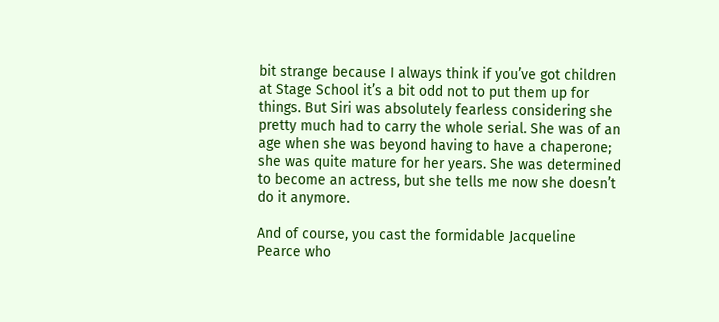bit strange because I always think if you’ve got children at Stage School it’s a bit odd not to put them up for things. But Siri was absolutely fearless considering she pretty much had to carry the whole serial. She was of an age when she was beyond having to have a chaperone; she was quite mature for her years. She was determined to become an actress, but she tells me now she doesn’t do it anymore.

And of course, you cast the formidable Jacqueline Pearce who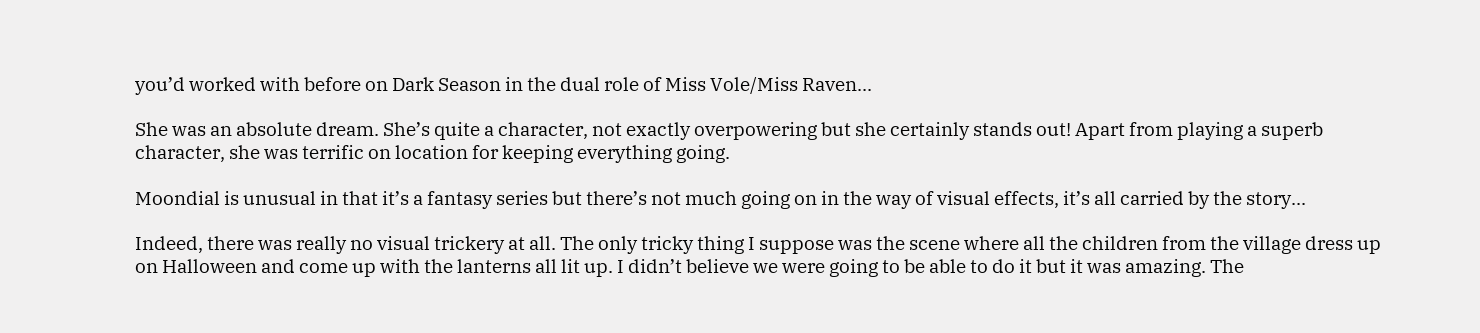you’d worked with before on Dark Season in the dual role of Miss Vole/Miss Raven...

She was an absolute dream. She’s quite a character, not exactly overpowering but she certainly stands out! Apart from playing a superb character, she was terrific on location for keeping everything going.

Moondial is unusual in that it’s a fantasy series but there’s not much going on in the way of visual effects, it’s all carried by the story...

Indeed, there was really no visual trickery at all. The only tricky thing I suppose was the scene where all the children from the village dress up on Halloween and come up with the lanterns all lit up. I didn’t believe we were going to be able to do it but it was amazing. The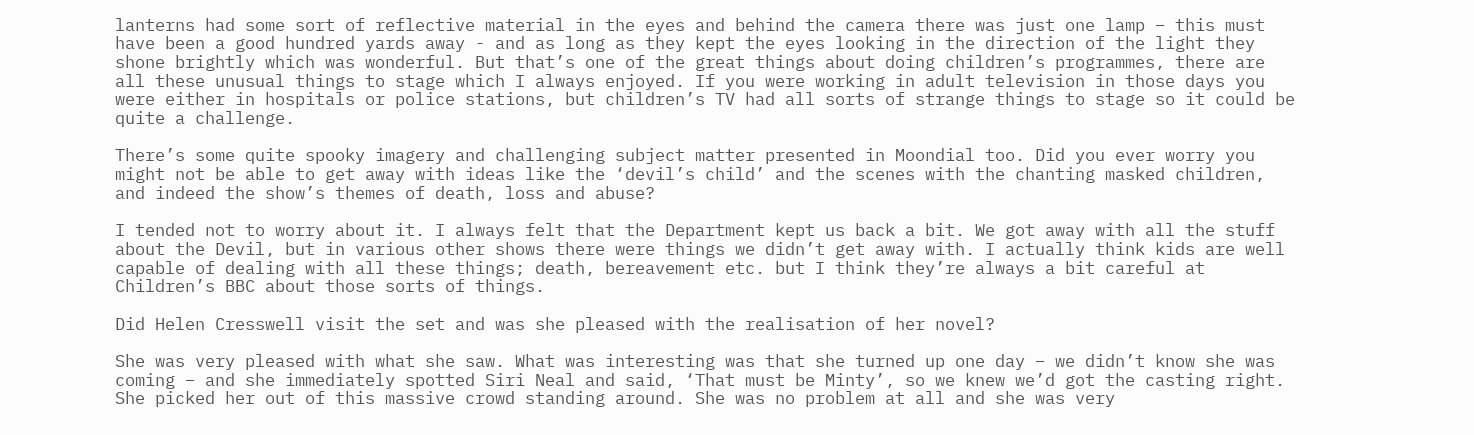lanterns had some sort of reflective material in the eyes and behind the camera there was just one lamp – this must have been a good hundred yards away - and as long as they kept the eyes looking in the direction of the light they shone brightly which was wonderful. But that’s one of the great things about doing children’s programmes, there are all these unusual things to stage which I always enjoyed. If you were working in adult television in those days you were either in hospitals or police stations, but children’s TV had all sorts of strange things to stage so it could be quite a challenge.

There’s some quite spooky imagery and challenging subject matter presented in Moondial too. Did you ever worry you might not be able to get away with ideas like the ‘devil’s child’ and the scenes with the chanting masked children, and indeed the show’s themes of death, loss and abuse?

I tended not to worry about it. I always felt that the Department kept us back a bit. We got away with all the stuff about the Devil, but in various other shows there were things we didn’t get away with. I actually think kids are well capable of dealing with all these things; death, bereavement etc. but I think they’re always a bit careful at Children’s BBC about those sorts of things.

Did Helen Cresswell visit the set and was she pleased with the realisation of her novel?

She was very pleased with what she saw. What was interesting was that she turned up one day – we didn’t know she was coming – and she immediately spotted Siri Neal and said, ‘That must be Minty’, so we knew we’d got the casting right. She picked her out of this massive crowd standing around. She was no problem at all and she was very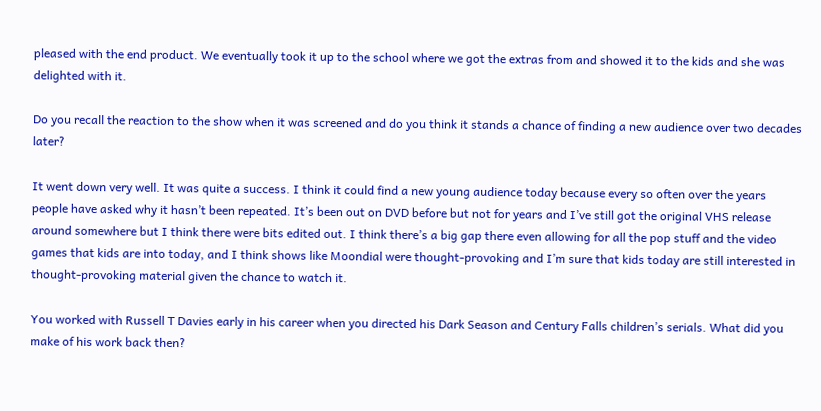pleased with the end product. We eventually took it up to the school where we got the extras from and showed it to the kids and she was delighted with it.

Do you recall the reaction to the show when it was screened and do you think it stands a chance of finding a new audience over two decades later?

It went down very well. It was quite a success. I think it could find a new young audience today because every so often over the years people have asked why it hasn’t been repeated. It’s been out on DVD before but not for years and I’ve still got the original VHS release around somewhere but I think there were bits edited out. I think there’s a big gap there even allowing for all the pop stuff and the video games that kids are into today, and I think shows like Moondial were thought-provoking and I’m sure that kids today are still interested in thought-provoking material given the chance to watch it.

You worked with Russell T Davies early in his career when you directed his Dark Season and Century Falls children’s serials. What did you make of his work back then?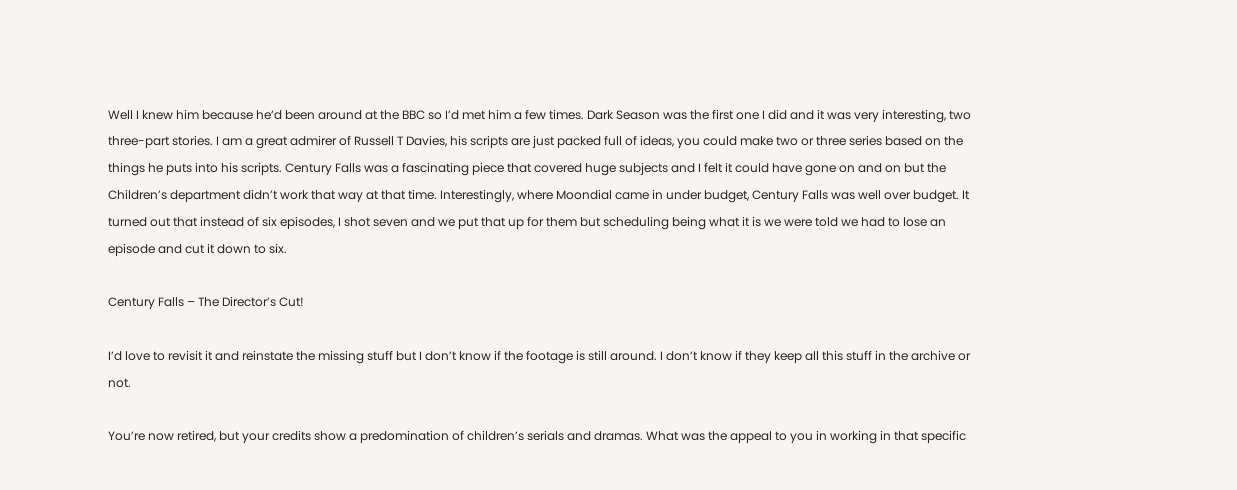Well I knew him because he’d been around at the BBC so I’d met him a few times. Dark Season was the first one I did and it was very interesting, two three-part stories. I am a great admirer of Russell T Davies, his scripts are just packed full of ideas, you could make two or three series based on the things he puts into his scripts. Century Falls was a fascinating piece that covered huge subjects and I felt it could have gone on and on but the Children’s department didn’t work that way at that time. Interestingly, where Moondial came in under budget, Century Falls was well over budget. It turned out that instead of six episodes, I shot seven and we put that up for them but scheduling being what it is we were told we had to lose an episode and cut it down to six.

Century Falls – The Director’s Cut!

I’d love to revisit it and reinstate the missing stuff but I don’t know if the footage is still around. I don’t know if they keep all this stuff in the archive or not.

You’re now retired, but your credits show a predomination of children’s serials and dramas. What was the appeal to you in working in that specific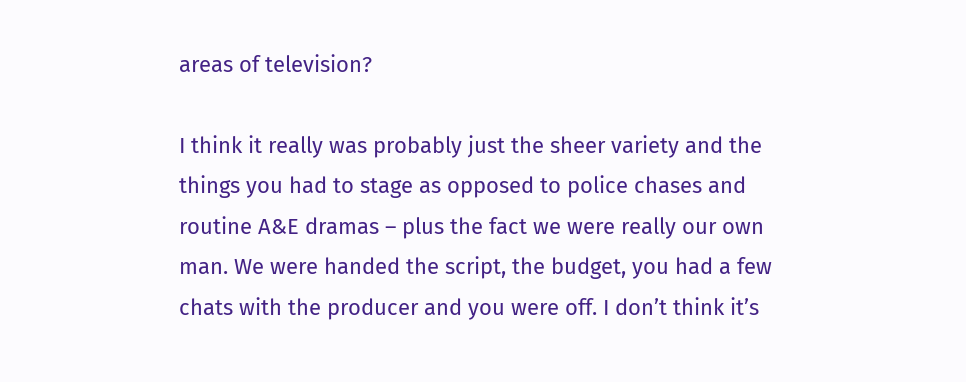areas of television?

I think it really was probably just the sheer variety and the things you had to stage as opposed to police chases and routine A&E dramas – plus the fact we were really our own man. We were handed the script, the budget, you had a few chats with the producer and you were off. I don’t think it’s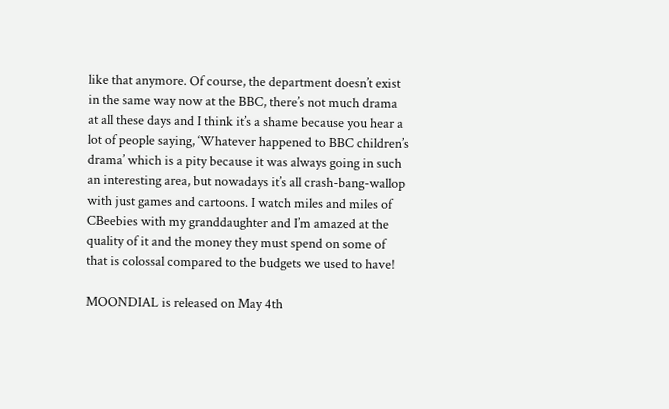like that anymore. Of course, the department doesn’t exist in the same way now at the BBC, there’s not much drama at all these days and I think it’s a shame because you hear a lot of people saying, ‘Whatever happened to BBC children’s drama’ which is a pity because it was always going in such an interesting area, but nowadays it’s all crash-bang-wallop with just games and cartoons. I watch miles and miles of CBeebies with my granddaughter and I’m amazed at the quality of it and the money they must spend on some of that is colossal compared to the budgets we used to have!

MOONDIAL is released on May 4th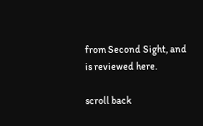from Second Sight, and is reviewed here.

scroll back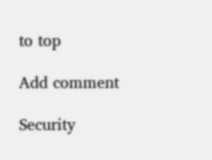to top

Add comment

Security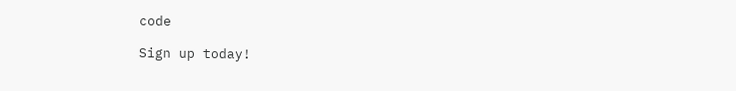code

Sign up today!